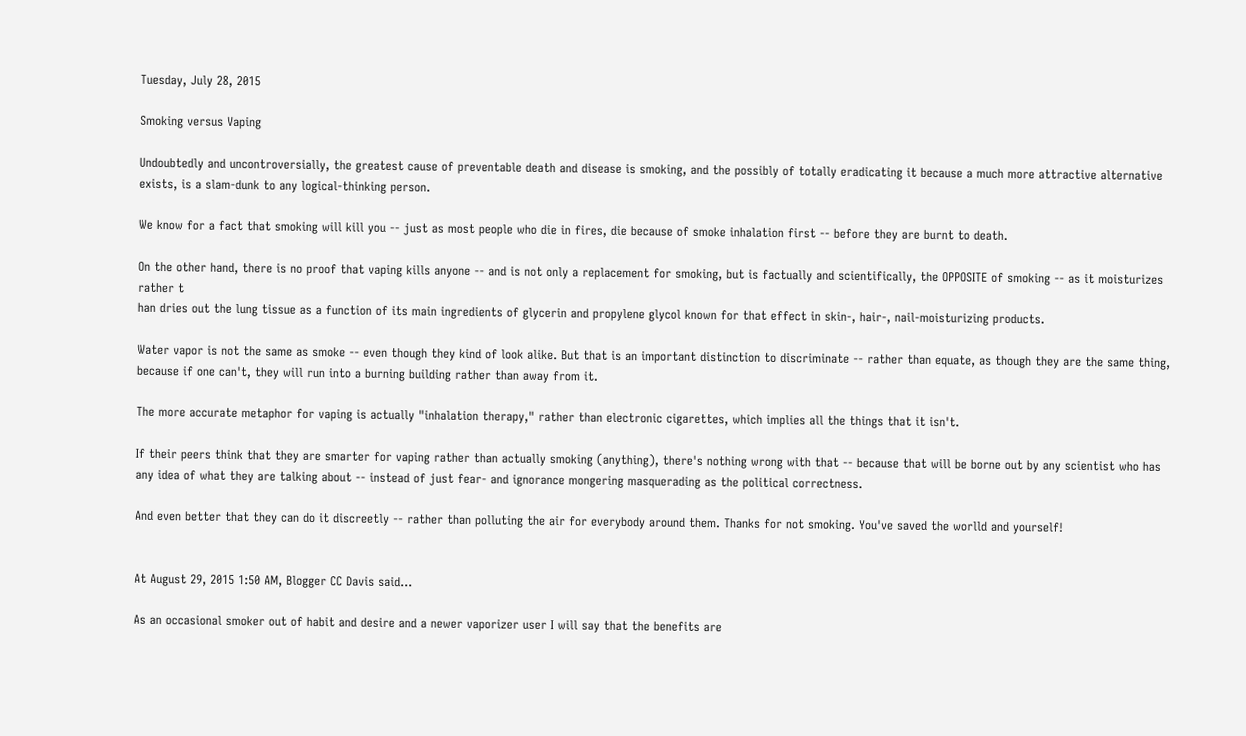Tuesday, July 28, 2015

Smoking versus Vaping

Undoubtedly and uncontroversially, the greatest cause of preventable death and disease is smoking, and the possibly of totally eradicating it because a much more attractive alternative exists, is a slam-dunk to any logical-thinking person.

We know for a fact that smoking will kill you -- just as most people who die in fires, die because of smoke inhalation first -- before they are burnt to death.

On the other hand, there is no proof that vaping kills anyone -- and is not only a replacement for smoking, but is factually and scientifically, the OPPOSITE of smoking -- as it moisturizes rather t
han dries out the lung tissue as a function of its main ingredients of glycerin and propylene glycol known for that effect in skin-, hair-, nail-moisturizing products.

Water vapor is not the same as smoke -- even though they kind of look alike. But that is an important distinction to discriminate -- rather than equate, as though they are the same thing, because if one can't, they will run into a burning building rather than away from it.

The more accurate metaphor for vaping is actually "inhalation therapy," rather than electronic cigarettes, which implies all the things that it isn't.

If their peers think that they are smarter for vaping rather than actually smoking (anything), there's nothing wrong with that -- because that will be borne out by any scientist who has any idea of what they are talking about -- instead of just fear- and ignorance mongering masquerading as the political correctness.

And even better that they can do it discreetly -- rather than polluting the air for everybody around them. Thanks for not smoking. You've saved the worlld and yourself!


At August 29, 2015 1:50 AM, Blogger CC Davis said...

As an occasional smoker out of habit and desire and a newer vaporizer user I will say that the benefits are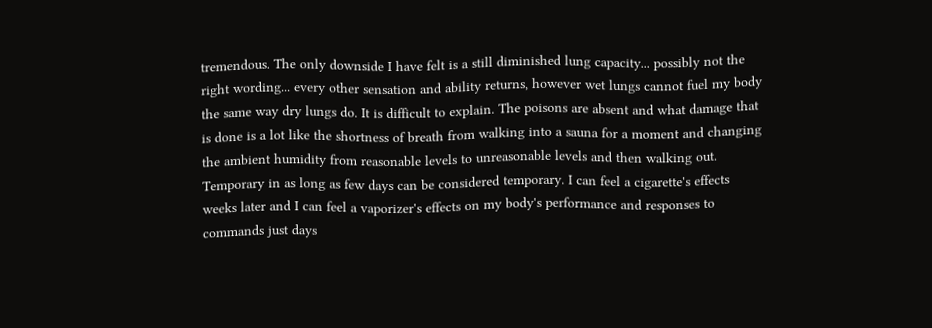tremendous. The only downside I have felt is a still diminished lung capacity... possibly not the right wording... every other sensation and ability returns, however wet lungs cannot fuel my body the same way dry lungs do. It is difficult to explain. The poisons are absent and what damage that is done is a lot like the shortness of breath from walking into a sauna for a moment and changing the ambient humidity from reasonable levels to unreasonable levels and then walking out. Temporary in as long as few days can be considered temporary. I can feel a cigarette's effects weeks later and I can feel a vaporizer's effects on my body's performance and responses to commands just days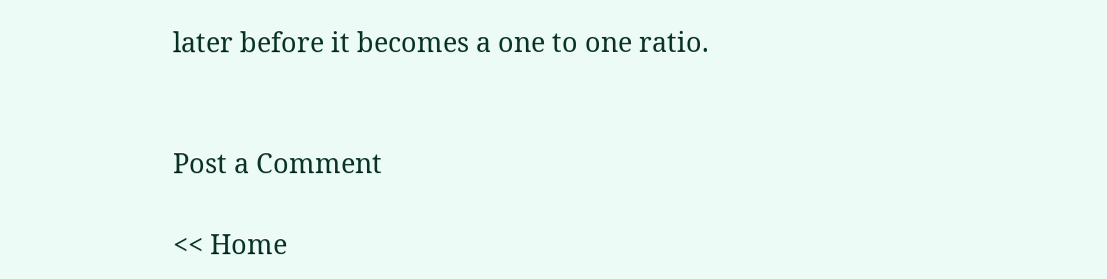later before it becomes a one to one ratio.


Post a Comment

<< Home